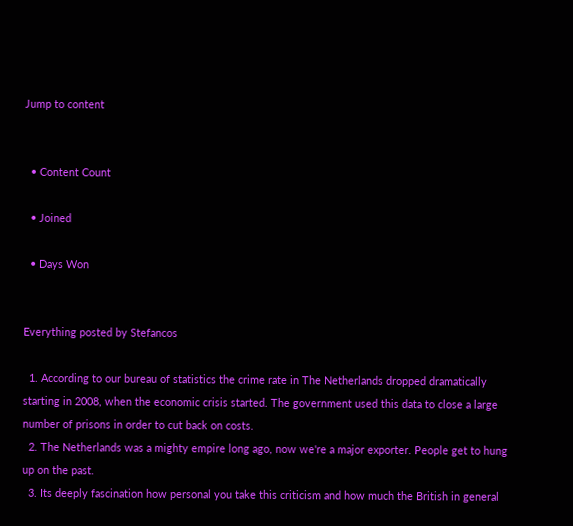Jump to content


  • Content Count

  • Joined

  • Days Won


Everything posted by Stefancos

  1. According to our bureau of statistics the crime rate in The Netherlands dropped dramatically starting in 2008, when the economic crisis started. The government used this data to close a large number of prisons in order to cut back on costs.
  2. The Netherlands was a mighty empire long ago, now we're a major exporter. People get to hung up on the past.
  3. Its deeply fascination how personal you take this criticism and how much the British in general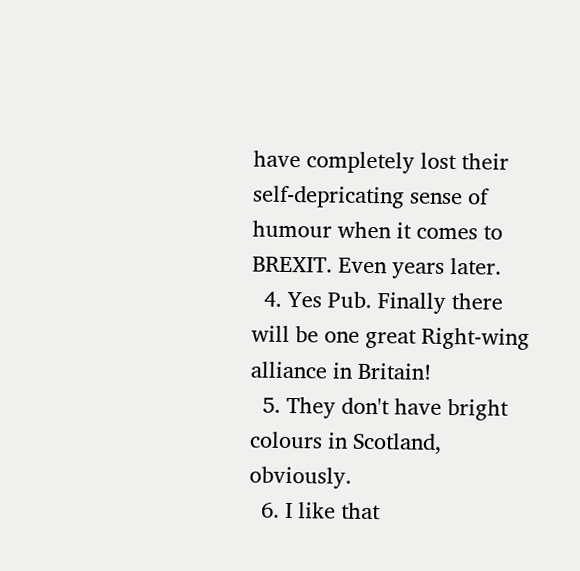have completely lost their self-depricating sense of humour when it comes to BREXIT. Even years later.
  4. Yes Pub. Finally there will be one great Right-wing alliance in Britain!
  5. They don't have bright colours in Scotland, obviously.
  6. I like that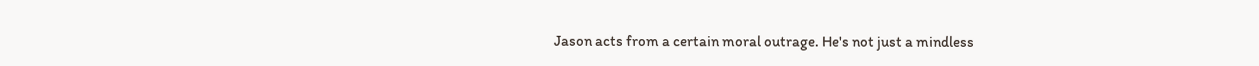Jason acts from a certain moral outrage. He's not just a mindless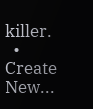killer.
  • Create New...